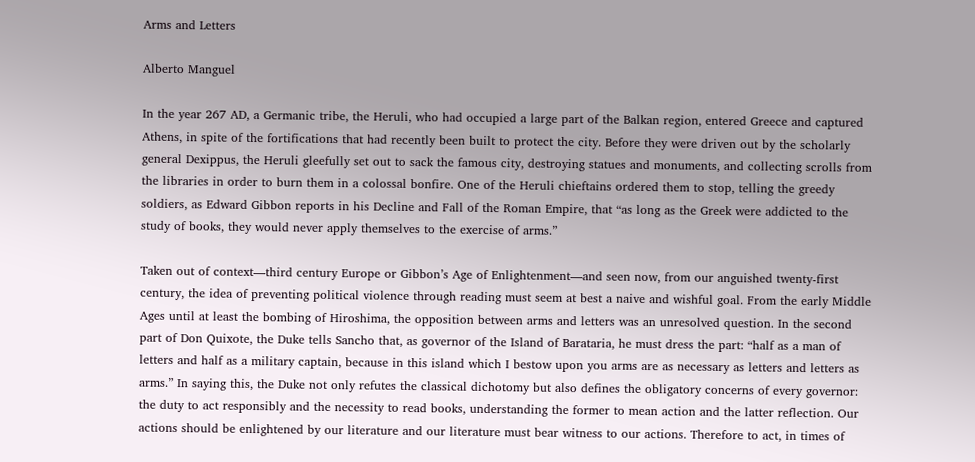Arms and Letters

Alberto Manguel

In the year 267 AD, a Germanic tribe, the Heruli, who had occupied a large part of the Balkan region, entered Greece and captured Athens, in spite of the fortifications that had recently been built to protect the city. Before they were driven out by the scholarly general Dexippus, the Heruli gleefully set out to sack the famous city, destroying statues and monuments, and collecting scrolls from the libraries in order to burn them in a colossal bonfire. One of the Heruli chieftains ordered them to stop, telling the greedy soldiers, as Edward Gibbon reports in his Decline and Fall of the Roman Empire, that “as long as the Greek were addicted to the study of books, they would never apply themselves to the exercise of arms.”

Taken out of context—third century Europe or Gibbon’s Age of Enlightenment—and seen now, from our anguished twenty-first century, the idea of preventing political violence through reading must seem at best a naive and wishful goal. From the early Middle Ages until at least the bombing of Hiroshima, the opposition between arms and letters was an unresolved question. In the second part of Don Quixote, the Duke tells Sancho that, as governor of the Island of Barataria, he must dress the part: “half as a man of letters and half as a military captain, because in this island which I bestow upon you arms are as necessary as letters and letters as arms.” In saying this, the Duke not only refutes the classical dichotomy but also defines the obligatory concerns of every governor: the duty to act responsibly and the necessity to read books, understanding the former to mean action and the latter reflection. Our actions should be enlightened by our literature and our literature must bear witness to our actions. Therefore to act, in times of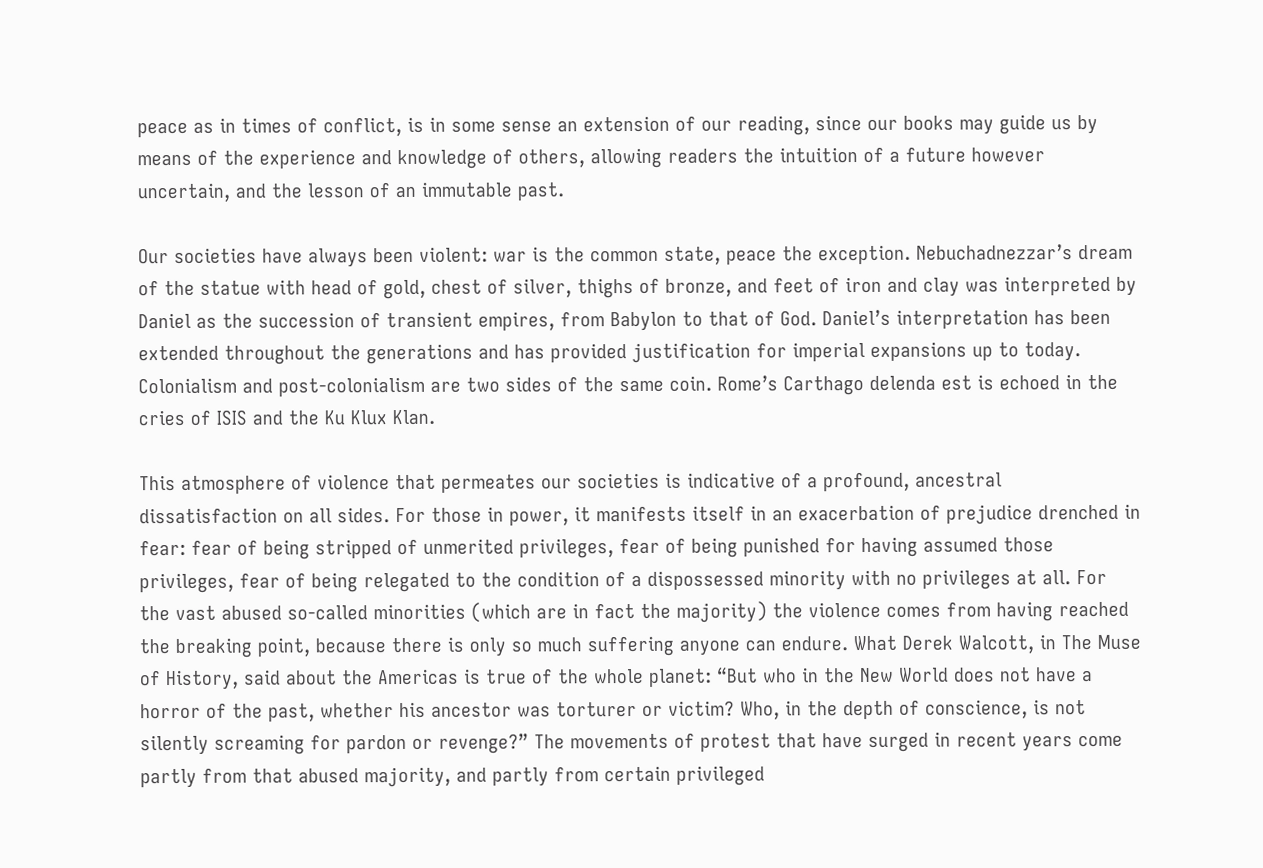peace as in times of conflict, is in some sense an extension of our reading, since our books may guide us by means of the experience and knowledge of others, allowing readers the intuition of a future however uncertain, and the lesson of an immutable past.

Our societies have always been violent: war is the common state, peace the exception. Nebuchadnezzar’s dream of the statue with head of gold, chest of silver, thighs of bronze, and feet of iron and clay was interpreted by Daniel as the succession of transient empires, from Babylon to that of God. Daniel’s interpretation has been extended throughout the generations and has provided justification for imperial expansions up to today. Colonialism and post-colonialism are two sides of the same coin. Rome’s Carthago delenda est is echoed in the cries of ISIS and the Ku Klux Klan.

This atmosphere of violence that permeates our societies is indicative of a profound, ancestral dissatisfaction on all sides. For those in power, it manifests itself in an exacerbation of prejudice drenched in fear: fear of being stripped of unmerited privileges, fear of being punished for having assumed those privileges, fear of being relegated to the condition of a dispossessed minority with no privileges at all. For the vast abused so-called minorities (which are in fact the majority) the violence comes from having reached the breaking point, because there is only so much suffering anyone can endure. What Derek Walcott, in The Muse of History, said about the Americas is true of the whole planet: “But who in the New World does not have a horror of the past, whether his ancestor was torturer or victim? Who, in the depth of conscience, is not silently screaming for pardon or revenge?” The movements of protest that have surged in recent years come partly from that abused majority, and partly from certain privileged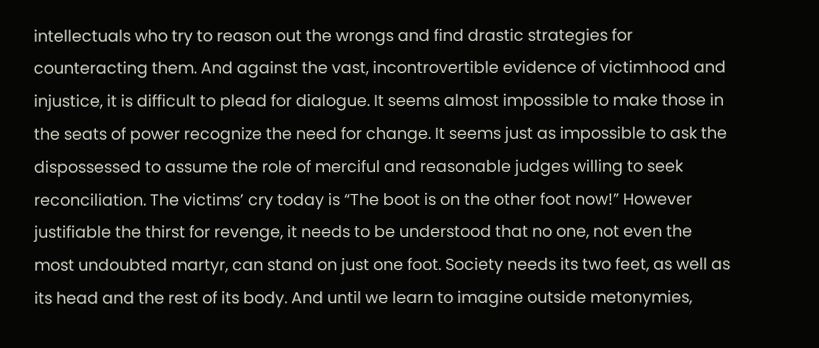intellectuals who try to reason out the wrongs and find drastic strategies for counteracting them. And against the vast, incontrovertible evidence of victimhood and injustice, it is difficult to plead for dialogue. It seems almost impossible to make those in the seats of power recognize the need for change. It seems just as impossible to ask the dispossessed to assume the role of merciful and reasonable judges willing to seek reconciliation. The victims’ cry today is “The boot is on the other foot now!” However justifiable the thirst for revenge, it needs to be understood that no one, not even the most undoubted martyr, can stand on just one foot. Society needs its two feet, as well as its head and the rest of its body. And until we learn to imagine outside metonymies,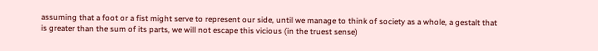assuming that a foot or a fist might serve to represent our side, until we manage to think of society as a whole, a gestalt that is greater than the sum of its parts, we will not escape this vicious (in the truest sense)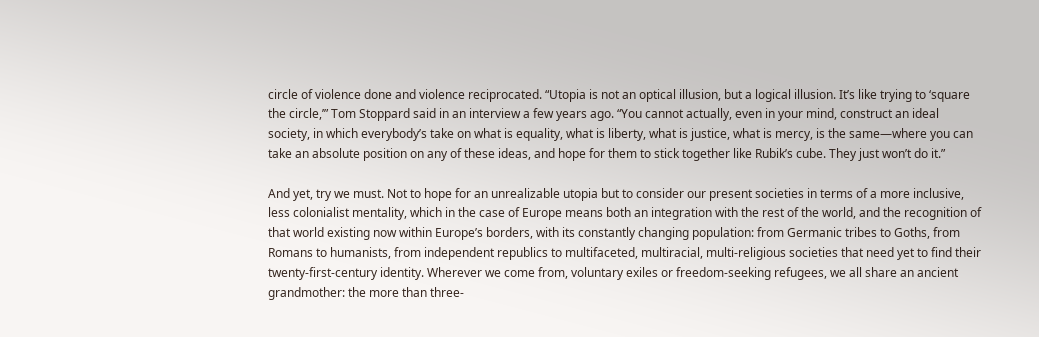circle of violence done and violence reciprocated. “Utopia is not an optical illusion, but a logical illusion. It’s like trying to ‘square the circle,’” Tom Stoppard said in an interview a few years ago. “You cannot actually, even in your mind, construct an ideal society, in which everybody’s take on what is equality, what is liberty, what is justice, what is mercy, is the same—where you can take an absolute position on any of these ideas, and hope for them to stick together like Rubik’s cube. They just won’t do it.”

And yet, try we must. Not to hope for an unrealizable utopia but to consider our present societies in terms of a more inclusive, less colonialist mentality, which in the case of Europe means both an integration with the rest of the world, and the recognition of that world existing now within Europe’s borders, with its constantly changing population: from Germanic tribes to Goths, from Romans to humanists, from independent republics to multifaceted, multiracial, multi-religious societies that need yet to find their twenty-first-century identity. Wherever we come from, voluntary exiles or freedom-seeking refugees, we all share an ancient grandmother: the more than three-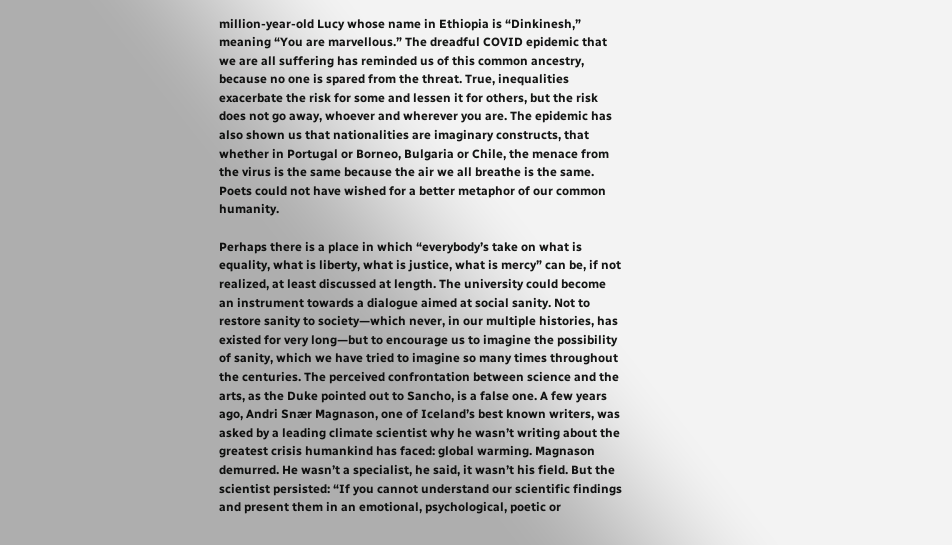million-year-old Lucy whose name in Ethiopia is “Dinkinesh,” meaning “You are marvellous.” The dreadful COVID epidemic that we are all suffering has reminded us of this common ancestry, because no one is spared from the threat. True, inequalities exacerbate the risk for some and lessen it for others, but the risk does not go away, whoever and wherever you are. The epidemic has also shown us that nationalities are imaginary constructs, that whether in Portugal or Borneo, Bulgaria or Chile, the menace from the virus is the same because the air we all breathe is the same. Poets could not have wished for a better metaphor of our common humanity.

Perhaps there is a place in which “everybody’s take on what is equality, what is liberty, what is justice, what is mercy” can be, if not realized, at least discussed at length. The university could become an instrument towards a dialogue aimed at social sanity. Not to restore sanity to society—which never, in our multiple histories, has existed for very long—but to encourage us to imagine the possibility of sanity, which we have tried to imagine so many times throughout the centuries. The perceived confrontation between science and the arts, as the Duke pointed out to Sancho, is a false one. A few years ago, Andri Snær Magnason, one of Iceland’s best known writers, was asked by a leading climate scientist why he wasn’t writing about the greatest crisis humankind has faced: global warming. Magnason demurred. He wasn’t a specialist, he said, it wasn’t his field. But the scientist persisted: “If you cannot understand our scientific findings and present them in an emotional, psychological, poetic or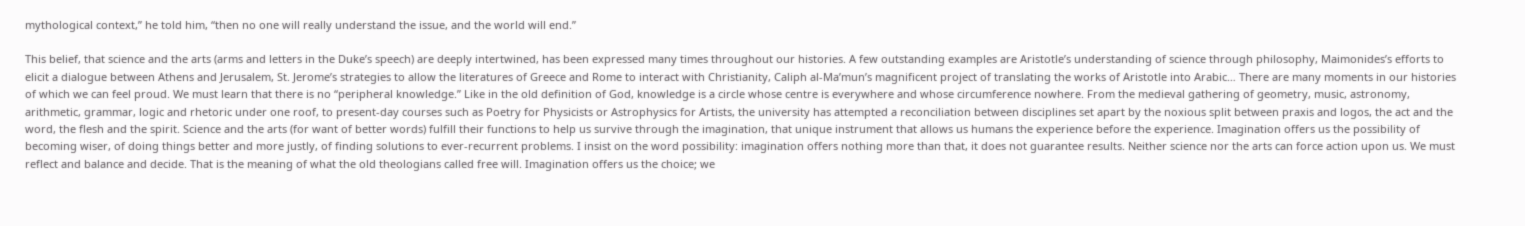mythological context,” he told him, “then no one will really understand the issue, and the world will end.”

This belief, that science and the arts (arms and letters in the Duke’s speech) are deeply intertwined, has been expressed many times throughout our histories. A few outstanding examples are Aristotle’s understanding of science through philosophy, Maimonides’s efforts to elicit a dialogue between Athens and Jerusalem, St. Jerome’s strategies to allow the literatures of Greece and Rome to interact with Christianity, Caliph al-Ma’mun’s magnificent project of translating the works of Aristotle into Arabic… There are many moments in our histories of which we can feel proud. We must learn that there is no “peripheral knowledge.” Like in the old definition of God, knowledge is a circle whose centre is everywhere and whose circumference nowhere. From the medieval gathering of geometry, music, astronomy, arithmetic, grammar, logic and rhetoric under one roof, to present-day courses such as Poetry for Physicists or Astrophysics for Artists, the university has attempted a reconciliation between disciplines set apart by the noxious split between praxis and logos, the act and the word, the flesh and the spirit. Science and the arts (for want of better words) fulfill their functions to help us survive through the imagination, that unique instrument that allows us humans the experience before the experience. Imagination offers us the possibility of becoming wiser, of doing things better and more justly, of finding solutions to ever-recurrent problems. I insist on the word possibility: imagination offers nothing more than that, it does not guarantee results. Neither science nor the arts can force action upon us. We must reflect and balance and decide. That is the meaning of what the old theologians called free will. Imagination offers us the choice; we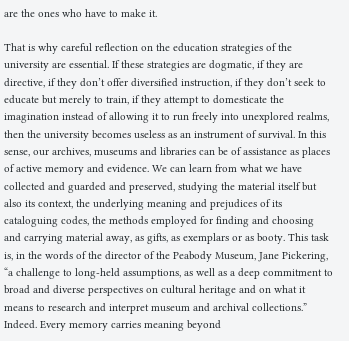are the ones who have to make it.

That is why careful reflection on the education strategies of the university are essential. If these strategies are dogmatic, if they are directive, if they don’t offer diversified instruction, if they don’t seek to educate but merely to train, if they attempt to domesticate the imagination instead of allowing it to run freely into unexplored realms, then the university becomes useless as an instrument of survival. In this sense, our archives, museums and libraries can be of assistance as places of active memory and evidence. We can learn from what we have collected and guarded and preserved, studying the material itself but also its context, the underlying meaning and prejudices of its cataloguing codes, the methods employed for finding and choosing and carrying material away, as gifts, as exemplars or as booty. This task is, in the words of the director of the Peabody Museum, Jane Pickering, “a challenge to long-held assumptions, as well as a deep commitment to broad and diverse perspectives on cultural heritage and on what it means to research and interpret museum and archival collections.” Indeed. Every memory carries meaning beyond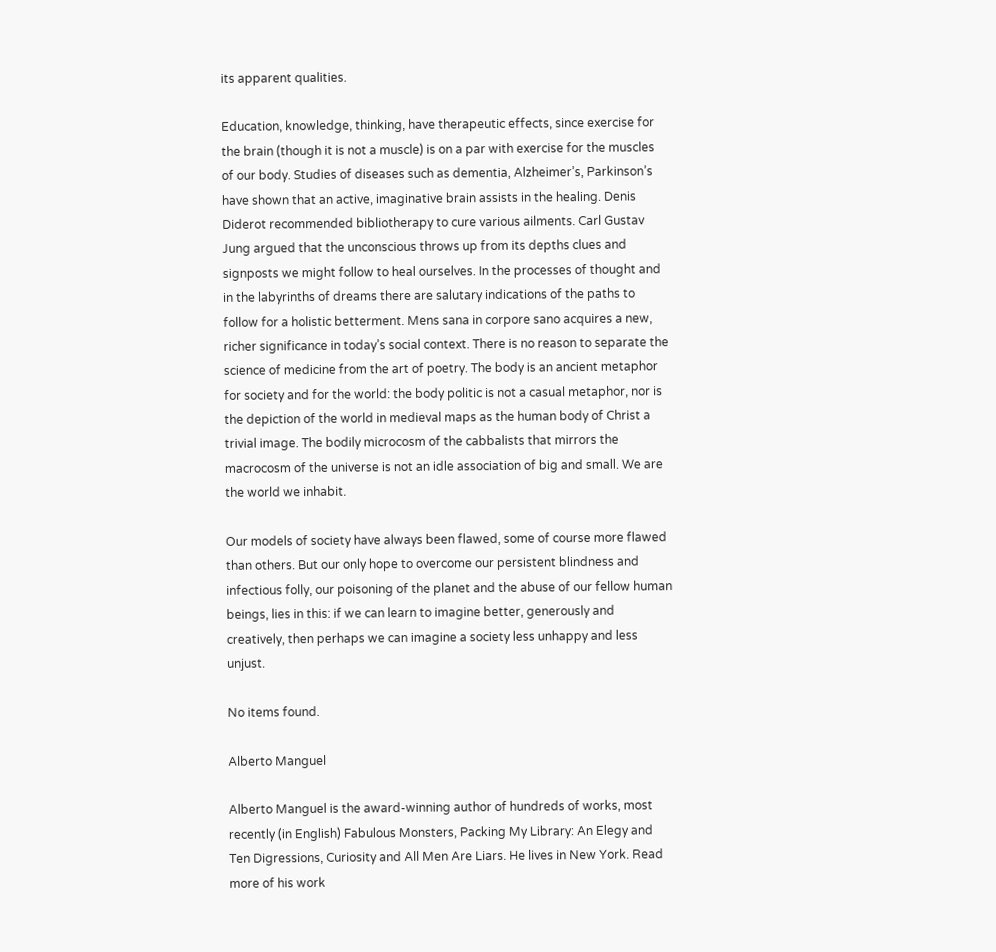its apparent qualities.

Education, knowledge, thinking, have therapeutic effects, since exercise for the brain (though it is not a muscle) is on a par with exercise for the muscles of our body. Studies of diseases such as dementia, Alzheimer’s, Parkinson’s have shown that an active, imaginative brain assists in the healing. Denis Diderot recommended bibliotherapy to cure various ailments. Carl Gustav Jung argued that the unconscious throws up from its depths clues and signposts we might follow to heal ourselves. In the processes of thought and in the labyrinths of dreams there are salutary indications of the paths to follow for a holistic betterment. Mens sana in corpore sano acquires a new, richer significance in today’s social context. There is no reason to separate the science of medicine from the art of poetry. The body is an ancient metaphor for society and for the world: the body politic is not a casual metaphor, nor is the depiction of the world in medieval maps as the human body of Christ a trivial image. The bodily microcosm of the cabbalists that mirrors the macrocosm of the universe is not an idle association of big and small. We are the world we inhabit.

Our models of society have always been flawed, some of course more flawed than others. But our only hope to overcome our persistent blindness and infectious folly, our poisoning of the planet and the abuse of our fellow human beings, lies in this: if we can learn to imagine better, generously and creatively, then perhaps we can imagine a society less unhappy and less unjust.

No items found.

Alberto Manguel

Alberto Manguel is the award-winning author of hundreds of works, most recently (in English) Fabulous Monsters, Packing My Library: An Elegy and Ten Digressions, Curiosity and All Men Are Liars. He lives in New York. Read more of his work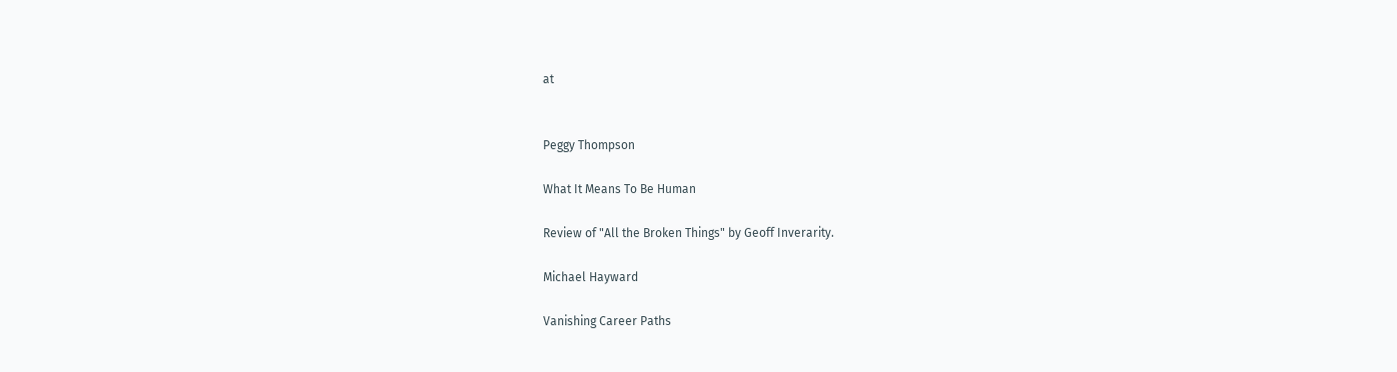at


Peggy Thompson

What It Means To Be Human

Review of "All the Broken Things" by Geoff Inverarity.

Michael Hayward

Vanishing Career Paths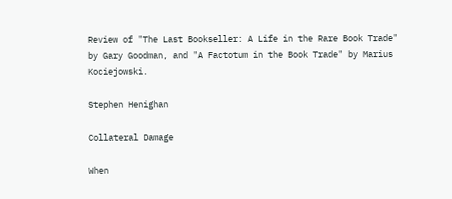Review of "The Last Bookseller: A Life in the Rare Book Trade" by Gary Goodman, and "A Factotum in the Book Trade" by Marius Kociejowski.

Stephen Henighan

Collateral Damage

When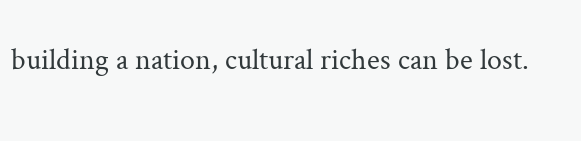building a nation, cultural riches can be lost.